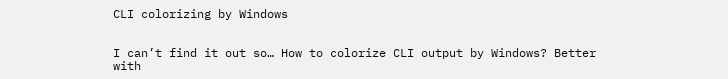CLI colorizing by Windows


I can’t find it out so… How to colorize CLI output by Windows? Better with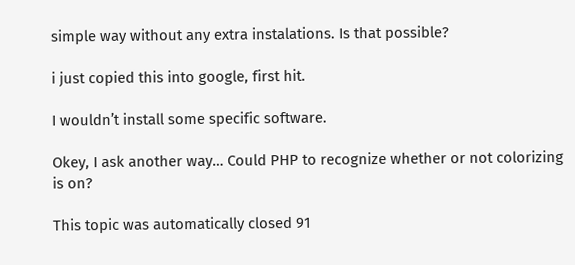simple way without any extra instalations. Is that possible?

i just copied this into google, first hit.

I wouldn’t install some specific software.

Okey, I ask another way… Could PHP to recognize whether or not colorizing is on?

This topic was automatically closed 91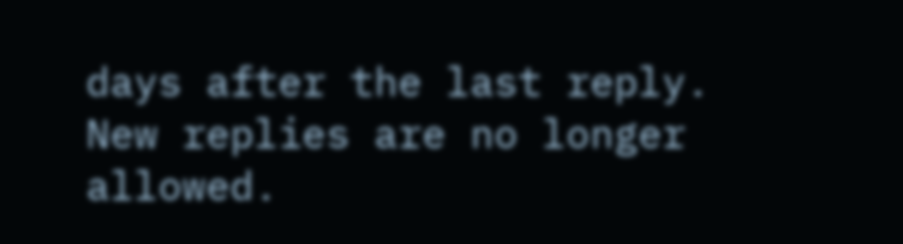days after the last reply. New replies are no longer allowed.